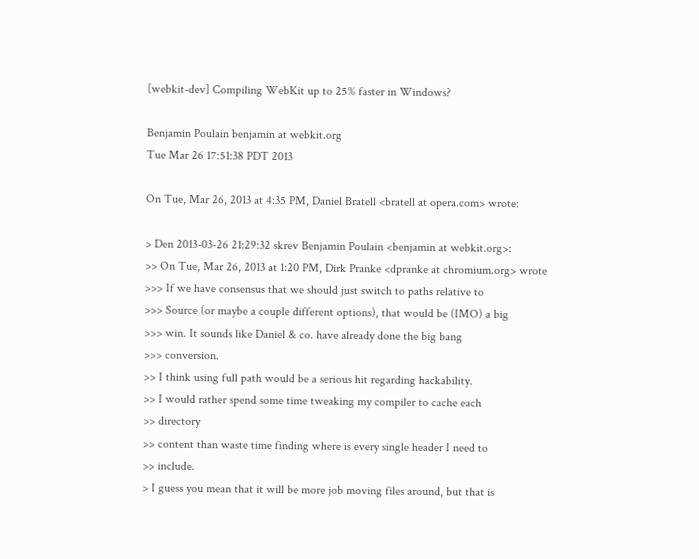[webkit-dev] Compiling WebKit up to 25% faster in Windows?

Benjamin Poulain benjamin at webkit.org
Tue Mar 26 17:51:38 PDT 2013

On Tue, Mar 26, 2013 at 4:35 PM, Daniel Bratell <bratell at opera.com> wrote:

> Den 2013-03-26 21:29:32 skrev Benjamin Poulain <benjamin at webkit.org>:
>> On Tue, Mar 26, 2013 at 1:20 PM, Dirk Pranke <dpranke at chromium.org> wrote
>>> If we have consensus that we should just switch to paths relative to
>>> Source (or maybe a couple different options), that would be (IMO) a big
>>> win. It sounds like Daniel & co. have already done the big bang
>>> conversion.
>> I think using full path would be a serious hit regarding hackability.
>> I would rather spend some time tweaking my compiler to cache each
>> directory
>> content than waste time finding where is every single header I need to
>> include.
> I guess you mean that it will be more job moving files around, but that is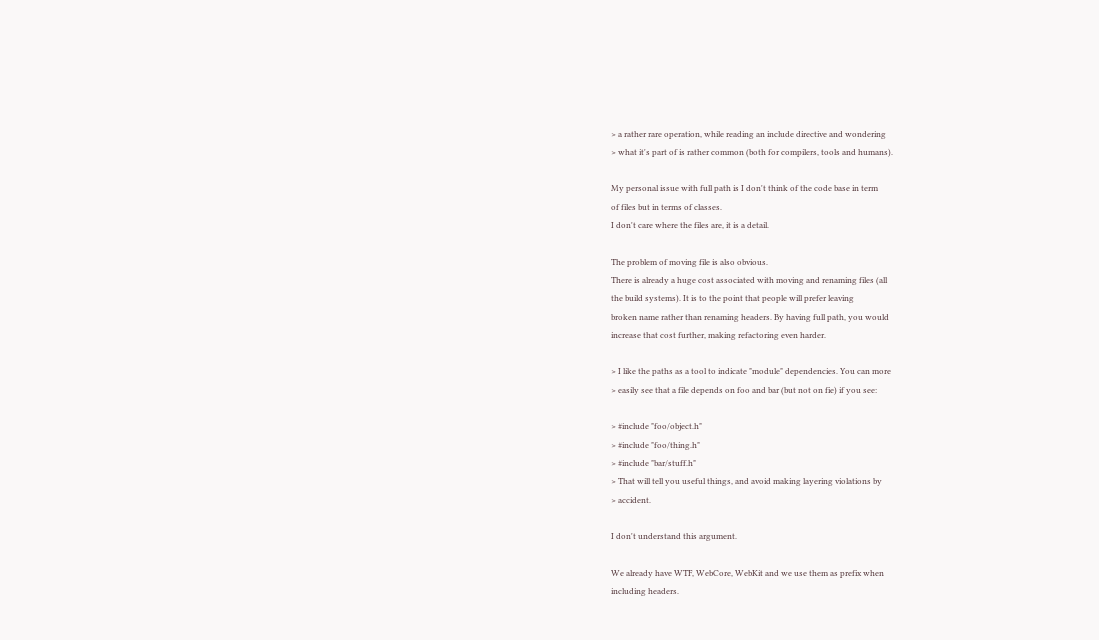> a rather rare operation, while reading an include directive and wondering
> what it's part of is rather common (both for compilers, tools and humans).

My personal issue with full path is I don't think of the code base in term
of files but in terms of classes.
I don't care where the files are, it is a detail.

The problem of moving file is also obvious.
There is already a huge cost associated with moving and renaming files (all
the build systems). It is to the point that people will prefer leaving
broken name rather than renaming headers. By having full path, you would
increase that cost further, making refactoring even harder.

> I like the paths as a tool to indicate "module" dependencies. You can more
> easily see that a file depends on foo and bar (but not on fie) if you see:

> #include "foo/object.h"
> #include "foo/thing.h"
> #include "bar/stuff.h"
> That will tell you useful things, and avoid making layering violations by
> accident.

I don't understand this argument.

We already have WTF, WebCore, WebKit and we use them as prefix when
including headers.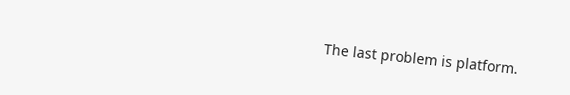The last problem is platform.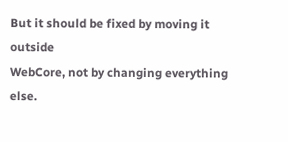But it should be fixed by moving it outside
WebCore, not by changing everything else.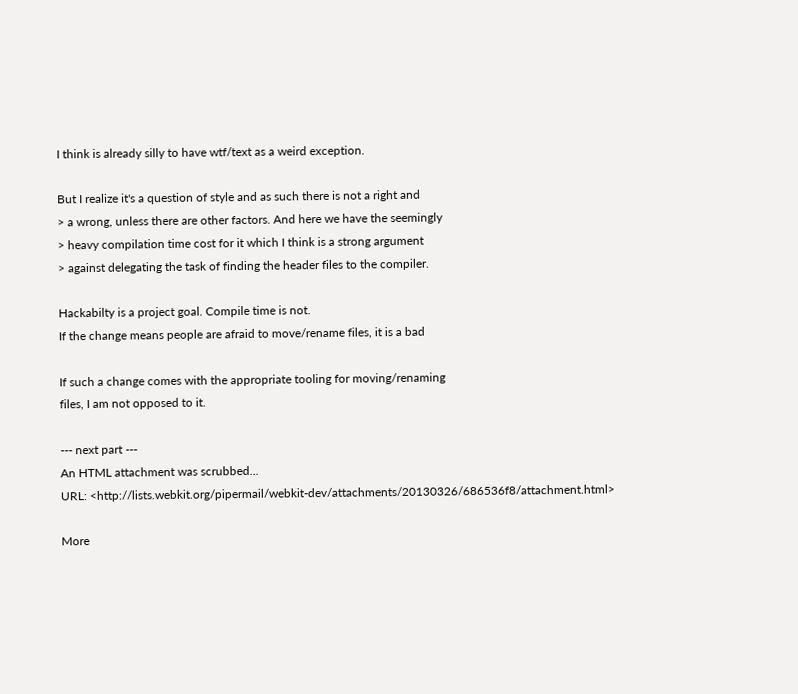I think is already silly to have wtf/text as a weird exception.

But I realize it's a question of style and as such there is not a right and
> a wrong, unless there are other factors. And here we have the seemingly
> heavy compilation time cost for it which I think is a strong argument
> against delegating the task of finding the header files to the compiler.

Hackabilty is a project goal. Compile time is not.
If the change means people are afraid to move/rename files, it is a bad

If such a change comes with the appropriate tooling for moving/renaming
files, I am not opposed to it.

--- next part ---
An HTML attachment was scrubbed...
URL: <http://lists.webkit.org/pipermail/webkit-dev/attachments/20130326/686536f8/attachment.html>

More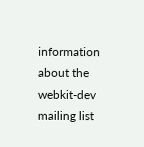information about the webkit-dev mailing list